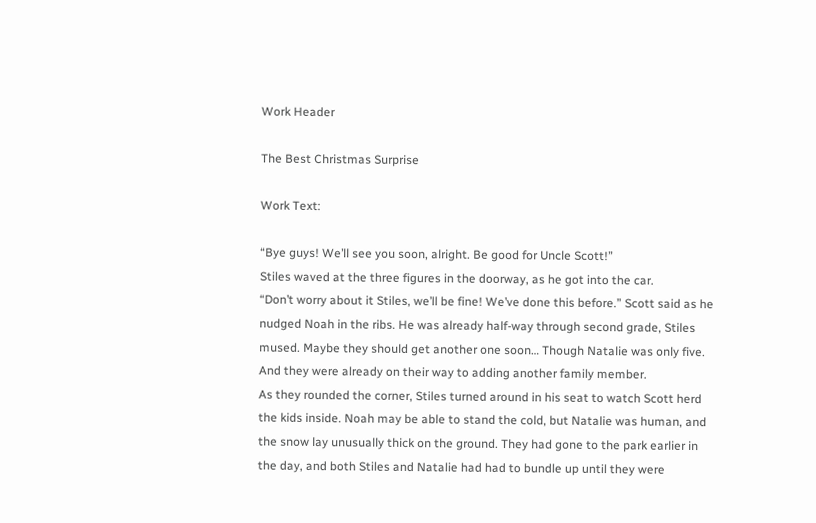Work Header

The Best Christmas Surprise

Work Text:

“Bye guys! We’ll see you soon, alright. Be good for Uncle Scott!”
Stiles waved at the three figures in the doorway, as he got into the car.
“Don’t worry about it Stiles, we’ll be fine! We’ve done this before.” Scott said as he nudged Noah in the ribs. He was already half-way through second grade, Stiles mused. Maybe they should get another one soon… Though Natalie was only five. And they were already on their way to adding another family member.
As they rounded the corner, Stiles turned around in his seat to watch Scott herd the kids inside. Noah may be able to stand the cold, but Natalie was human, and the snow lay unusually thick on the ground. They had gone to the park earlier in the day, and both Stiles and Natalie had had to bundle up until they were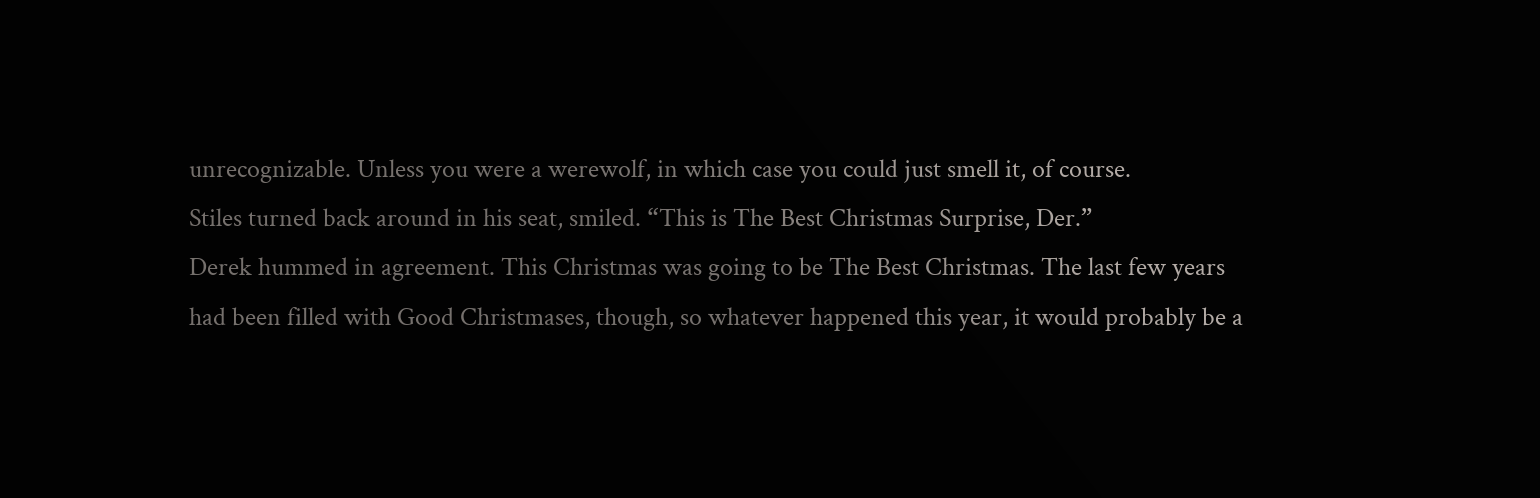unrecognizable. Unless you were a werewolf, in which case you could just smell it, of course.
Stiles turned back around in his seat, smiled. “This is The Best Christmas Surprise, Der.”
Derek hummed in agreement. This Christmas was going to be The Best Christmas. The last few years had been filled with Good Christmases, though, so whatever happened this year, it would probably be a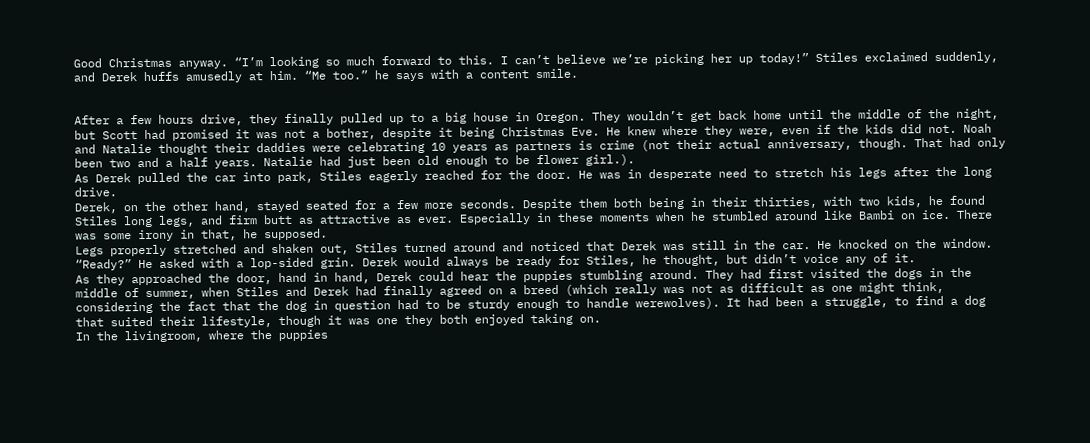Good Christmas anyway. “I’m looking so much forward to this. I can’t believe we’re picking her up today!” Stiles exclaimed suddenly, and Derek huffs amusedly at him. “Me too.” he says with a content smile.


After a few hours drive, they finally pulled up to a big house in Oregon. They wouldn’t get back home until the middle of the night, but Scott had promised it was not a bother, despite it being Christmas Eve. He knew where they were, even if the kids did not. Noah and Natalie thought their daddies were celebrating 10 years as partners is crime (not their actual anniversary, though. That had only been two and a half years. Natalie had just been old enough to be flower girl.).
As Derek pulled the car into park, Stiles eagerly reached for the door. He was in desperate need to stretch his legs after the long drive.
Derek, on the other hand, stayed seated for a few more seconds. Despite them both being in their thirties, with two kids, he found Stiles long legs, and firm butt as attractive as ever. Especially in these moments when he stumbled around like Bambi on ice. There was some irony in that, he supposed.
Legs properly stretched and shaken out, Stiles turned around and noticed that Derek was still in the car. He knocked on the window. “Ready?” He asked with a lop-sided grin. Derek would always be ready for Stiles, he thought, but didn’t voice any of it.
As they approached the door, hand in hand, Derek could hear the puppies stumbling around. They had first visited the dogs in the middle of summer, when Stiles and Derek had finally agreed on a breed (which really was not as difficult as one might think, considering the fact that the dog in question had to be sturdy enough to handle werewolves). It had been a struggle, to find a dog that suited their lifestyle, though it was one they both enjoyed taking on.
In the livingroom, where the puppies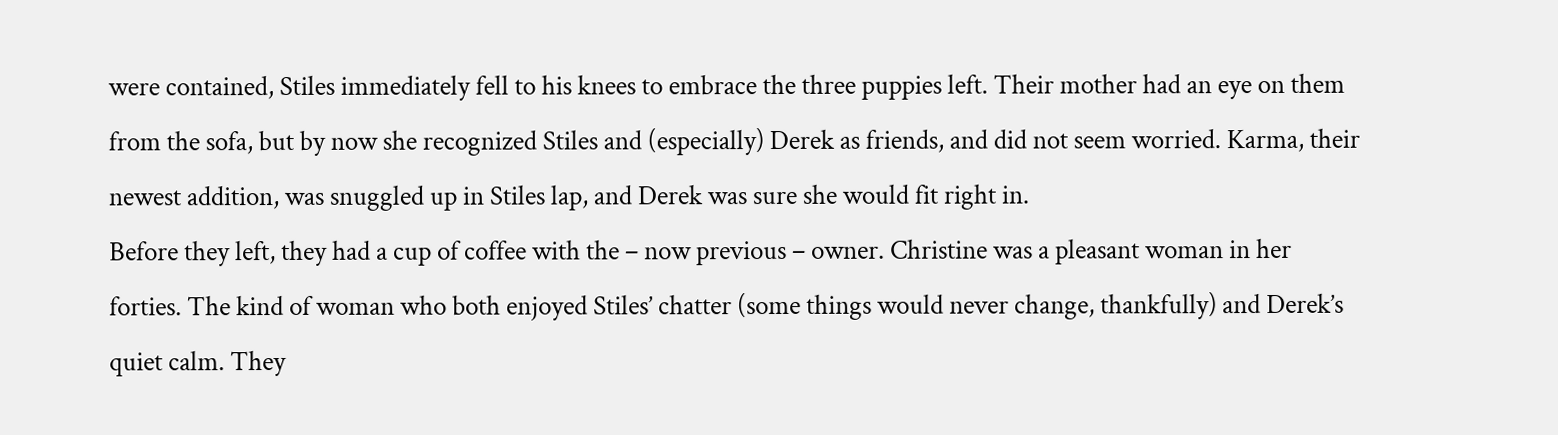were contained, Stiles immediately fell to his knees to embrace the three puppies left. Their mother had an eye on them from the sofa, but by now she recognized Stiles and (especially) Derek as friends, and did not seem worried. Karma, their newest addition, was snuggled up in Stiles lap, and Derek was sure she would fit right in.
Before they left, they had a cup of coffee with the – now previous – owner. Christine was a pleasant woman in her forties. The kind of woman who both enjoyed Stiles’ chatter (some things would never change, thankfully) and Derek’s quiet calm. They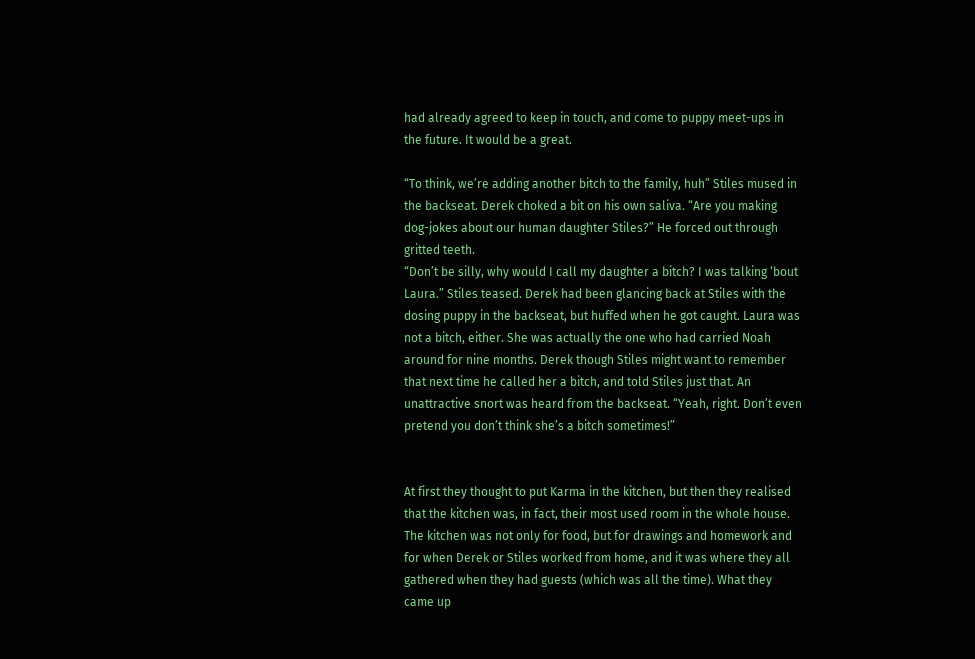had already agreed to keep in touch, and come to puppy meet-ups in the future. It would be a great.

“To think, we’re adding another bitch to the family, huh” Stiles mused in the backseat. Derek choked a bit on his own saliva. “Are you making dog-jokes about our human daughter Stiles?” He forced out through gritted teeth.
“Don’t be silly, why would I call my daughter a bitch? I was talking ‘bout Laura.” Stiles teased. Derek had been glancing back at Stiles with the dosing puppy in the backseat, but huffed when he got caught. Laura was not a bitch, either. She was actually the one who had carried Noah around for nine months. Derek though Stiles might want to remember that next time he called her a bitch, and told Stiles just that. An unattractive snort was heard from the backseat. “Yeah, right. Don’t even pretend you don’t think she’s a bitch sometimes!”


At first they thought to put Karma in the kitchen, but then they realised that the kitchen was, in fact, their most used room in the whole house. The kitchen was not only for food, but for drawings and homework and for when Derek or Stiles worked from home, and it was where they all gathered when they had guests (which was all the time). What they came up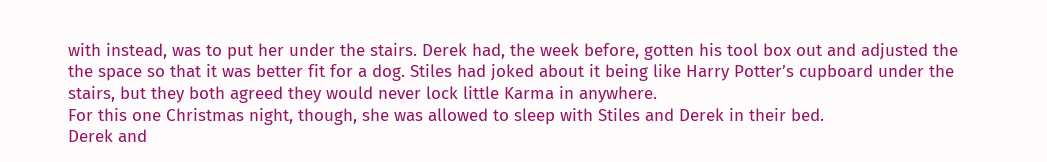with instead, was to put her under the stairs. Derek had, the week before, gotten his tool box out and adjusted the the space so that it was better fit for a dog. Stiles had joked about it being like Harry Potter’s cupboard under the stairs, but they both agreed they would never lock little Karma in anywhere.
For this one Christmas night, though, she was allowed to sleep with Stiles and Derek in their bed.
Derek and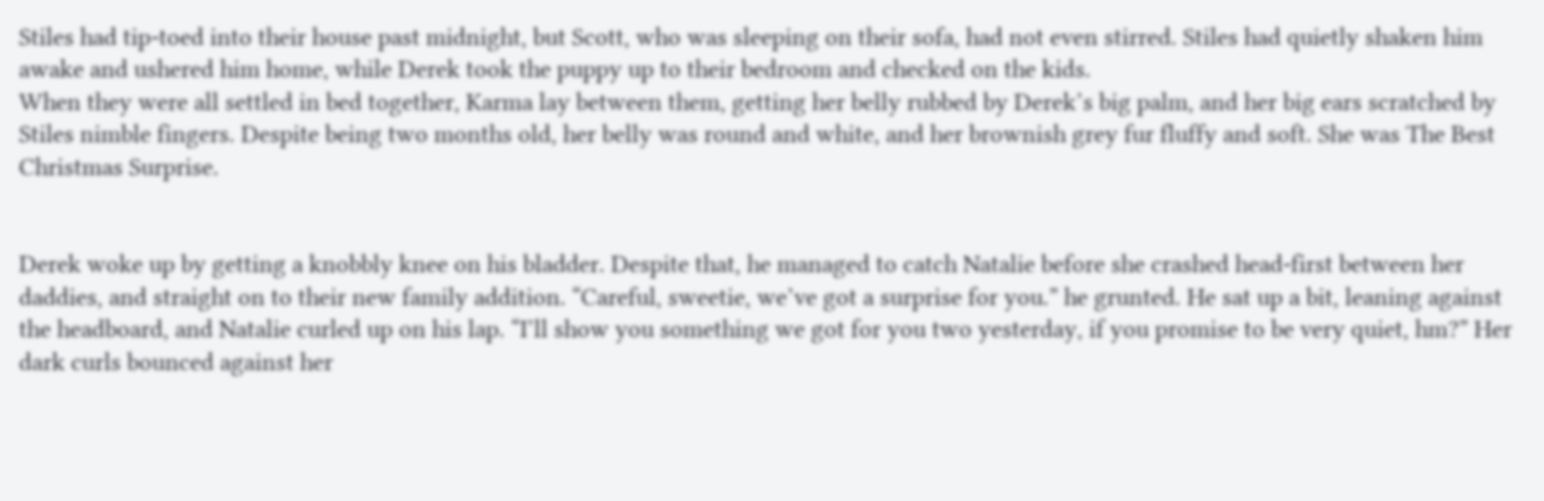Stiles had tip-toed into their house past midnight, but Scott, who was sleeping on their sofa, had not even stirred. Stiles had quietly shaken him awake and ushered him home, while Derek took the puppy up to their bedroom and checked on the kids.
When they were all settled in bed together, Karma lay between them, getting her belly rubbed by Derek’s big palm, and her big ears scratched by Stiles nimble fingers. Despite being two months old, her belly was round and white, and her brownish grey fur fluffy and soft. She was The Best Christmas Surprise.


Derek woke up by getting a knobbly knee on his bladder. Despite that, he managed to catch Natalie before she crashed head-first between her daddies, and straight on to their new family addition. “Careful, sweetie, we’ve got a surprise for you.” he grunted. He sat up a bit, leaning against the headboard, and Natalie curled up on his lap. “I’ll show you something we got for you two yesterday, if you promise to be very quiet, hm?” Her dark curls bounced against her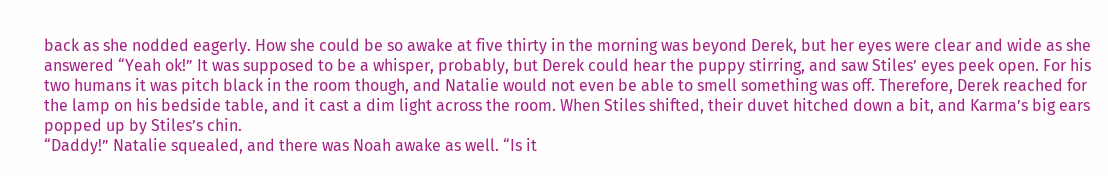back as she nodded eagerly. How she could be so awake at five thirty in the morning was beyond Derek, but her eyes were clear and wide as she answered “Yeah ok!” It was supposed to be a whisper, probably, but Derek could hear the puppy stirring, and saw Stiles’ eyes peek open. For his two humans it was pitch black in the room though, and Natalie would not even be able to smell something was off. Therefore, Derek reached for the lamp on his bedside table, and it cast a dim light across the room. When Stiles shifted, their duvet hitched down a bit, and Karma’s big ears popped up by Stiles’s chin.
“Daddy!” Natalie squealed, and there was Noah awake as well. “Is it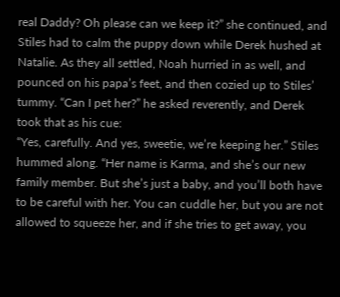real Daddy? Oh please can we keep it?” she continued, and Stiles had to calm the puppy down while Derek hushed at Natalie. As they all settled, Noah hurried in as well, and pounced on his papa’s feet, and then cozied up to Stiles’ tummy. “Can I pet her?” he asked reverently, and Derek took that as his cue:
“Yes, carefully. And yes, sweetie, we’re keeping her.” Stiles hummed along. “Her name is Karma, and she’s our new family member. But she’s just a baby, and you’ll both have to be careful with her. You can cuddle her, but you are not allowed to squeeze her, and if she tries to get away, you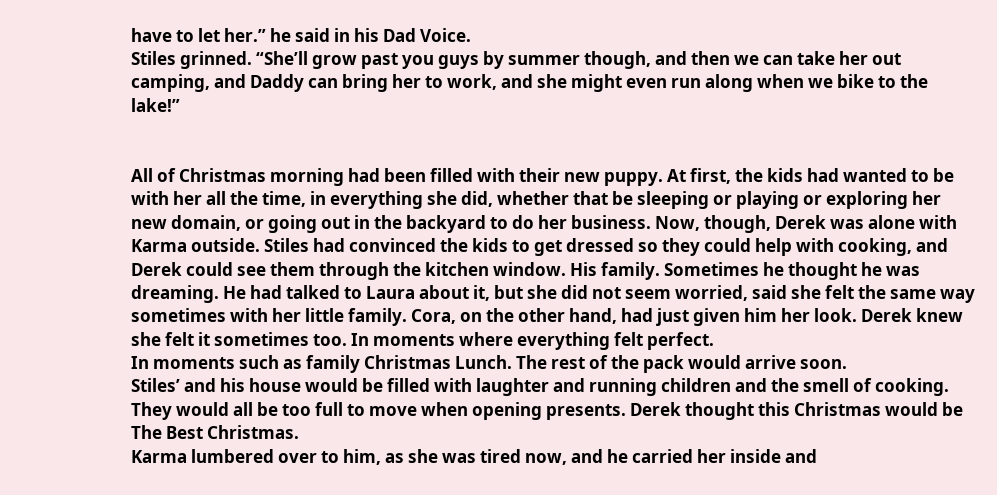have to let her.” he said in his Dad Voice.
Stiles grinned. “She’ll grow past you guys by summer though, and then we can take her out camping, and Daddy can bring her to work, and she might even run along when we bike to the lake!”


All of Christmas morning had been filled with their new puppy. At first, the kids had wanted to be with her all the time, in everything she did, whether that be sleeping or playing or exploring her new domain, or going out in the backyard to do her business. Now, though, Derek was alone with Karma outside. Stiles had convinced the kids to get dressed so they could help with cooking, and Derek could see them through the kitchen window. His family. Sometimes he thought he was dreaming. He had talked to Laura about it, but she did not seem worried, said she felt the same way sometimes with her little family. Cora, on the other hand, had just given him her look. Derek knew she felt it sometimes too. In moments where everything felt perfect.
In moments such as family Christmas Lunch. The rest of the pack would arrive soon.
Stiles’ and his house would be filled with laughter and running children and the smell of cooking. They would all be too full to move when opening presents. Derek thought this Christmas would be The Best Christmas.
Karma lumbered over to him, as she was tired now, and he carried her inside and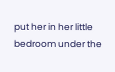put her in her little bedroom under the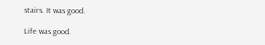stairs. It was good.

Life was good.